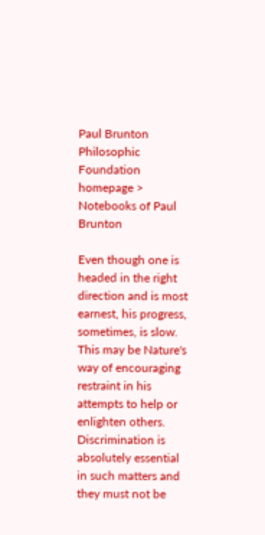Paul Brunton Philosophic Foundation homepage > Notebooks of Paul Brunton

Even though one is headed in the right direction and is most earnest, his progress, sometimes, is slow. This may be Nature's way of encouraging restraint in his attempts to help or enlighten others. Discrimination is absolutely essential in such matters and they must not be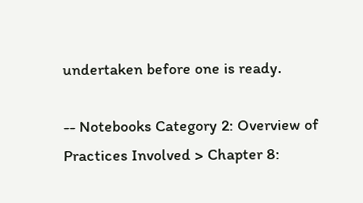undertaken before one is ready.

-- Notebooks Category 2: Overview of Practices Involved > Chapter 8: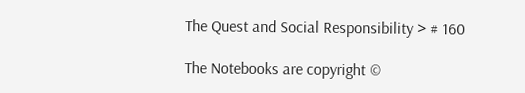The Quest and Social Responsibility > # 160

The Notebooks are copyright ©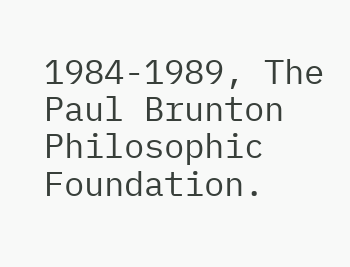1984-1989, The Paul Brunton Philosophic Foundation.